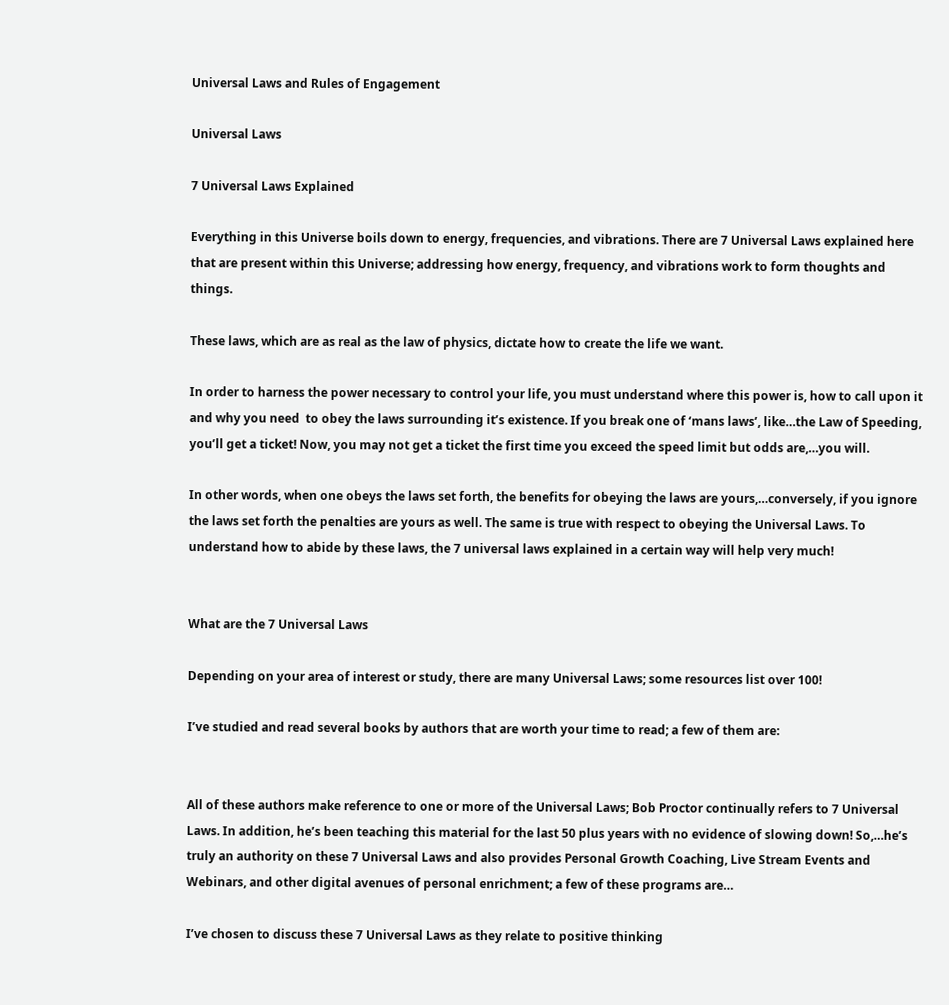Universal Laws and Rules of Engagement

Universal Laws

7 Universal Laws Explained

Everything in this Universe boils down to energy, frequencies, and vibrations. There are 7 Universal Laws explained here that are present within this Universe; addressing how energy, frequency, and vibrations work to form thoughts and things.

These laws, which are as real as the law of physics, dictate how to create the life we want.

In order to harness the power necessary to control your life, you must understand where this power is, how to call upon it and why you need  to obey the laws surrounding it’s existence. If you break one of ‘mans laws’, like…the Law of Speeding, you’ll get a ticket! Now, you may not get a ticket the first time you exceed the speed limit but odds are,…you will.

In other words, when one obeys the laws set forth, the benefits for obeying the laws are yours,…conversely, if you ignore the laws set forth the penalties are yours as well. The same is true with respect to obeying the Universal Laws. To understand how to abide by these laws, the 7 universal laws explained in a certain way will help very much!


What are the 7 Universal Laws

Depending on your area of interest or study, there are many Universal Laws; some resources list over 100!

I’ve studied and read several books by authors that are worth your time to read; a few of them are:


All of these authors make reference to one or more of the Universal Laws; Bob Proctor continually refers to 7 Universal Laws. In addition, he’s been teaching this material for the last 50 plus years with no evidence of slowing down! So,…he’s truly an authority on these 7 Universal Laws and also provides Personal Growth Coaching, Live Stream Events and Webinars, and other digital avenues of personal enrichment; a few of these programs are…

I’ve chosen to discuss these 7 Universal Laws as they relate to positive thinking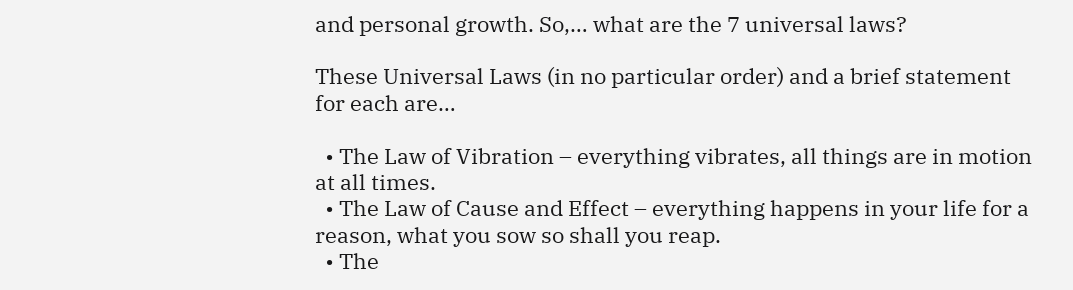and personal growth. So,… what are the 7 universal laws?

These Universal Laws (in no particular order) and a brief statement for each are…

  • The Law of Vibration – everything vibrates, all things are in motion at all times.
  • The Law of Cause and Effect – everything happens in your life for a reason, what you sow so shall you reap.
  • The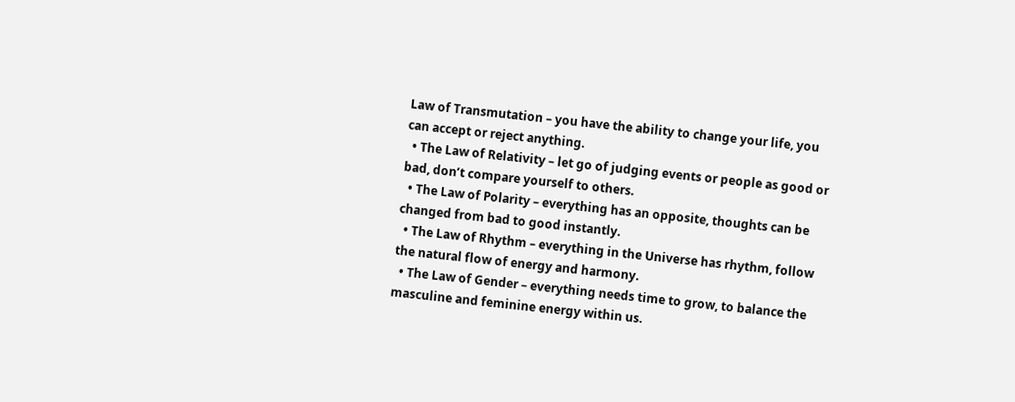Law of Transmutation – you have the ability to change your life, you can accept or reject anything.
  • The Law of Relativity – let go of judging events or people as good or bad, don’t compare yourself to others.
  • The Law of Polarity – everything has an opposite, thoughts can be changed from bad to good instantly.
  • The Law of Rhythm – everything in the Universe has rhythm, follow the natural flow of energy and harmony.
  • The Law of Gender – everything needs time to grow, to balance the masculine and feminine energy within us.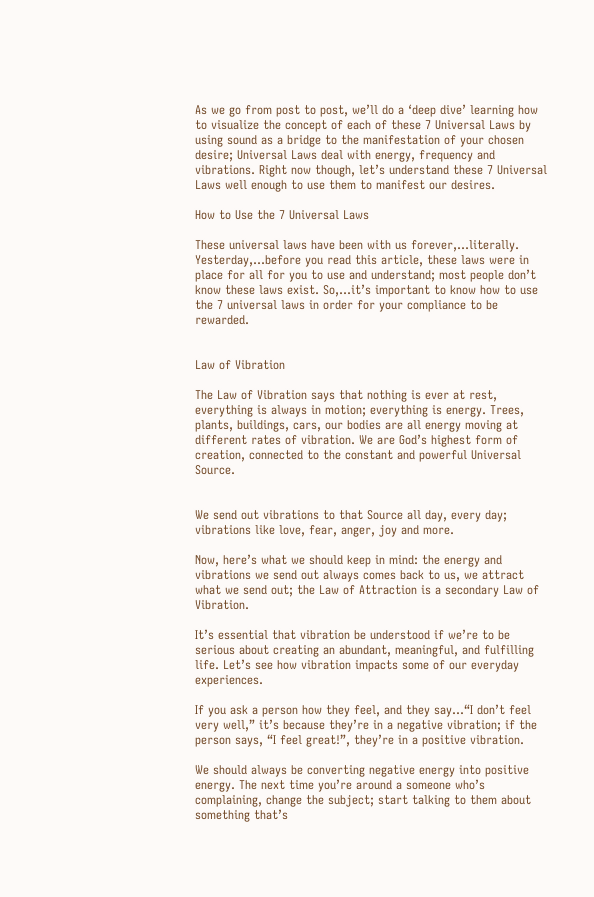As we go from post to post, we’ll do a ‘deep dive’ learning how to visualize the concept of each of these 7 Universal Laws by using sound as a bridge to the manifestation of your chosen desire; Universal Laws deal with energy, frequency and vibrations. Right now though, let’s understand these 7 Universal Laws well enough to use them to manifest our desires.

How to Use the 7 Universal Laws

These universal laws have been with us forever,…literally. Yesterday,…before you read this article, these laws were in place for all for you to use and understand; most people don’t know these laws exist. So,…it’s important to know how to use the 7 universal laws in order for your compliance to be rewarded.


Law of Vibration

The Law of Vibration says that nothing is ever at rest, everything is always in motion; everything is energy. Trees, plants, buildings, cars, our bodies are all energy moving at different rates of vibration. We are God’s highest form of creation, connected to the constant and powerful Universal Source.


We send out vibrations to that Source all day, every day; vibrations like love, fear, anger, joy and more.

Now, here’s what we should keep in mind: the energy and vibrations we send out always comes back to us, we attract what we send out; the Law of Attraction is a secondary Law of Vibration.

It’s essential that vibration be understood if we’re to be serious about creating an abundant, meaningful, and fulfilling life. Let’s see how vibration impacts some of our everyday experiences.

If you ask a person how they feel, and they say…“I don’t feel very well,” it’s because they’re in a negative vibration; if the person says, “I feel great!”, they’re in a positive vibration.

We should always be converting negative energy into positive energy. The next time you’re around a someone who’s complaining, change the subject; start talking to them about something that’s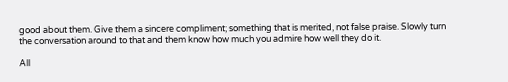good about them. Give them a sincere compliment; something that is merited, not false praise. Slowly turn the conversation around to that and them know how much you admire how well they do it.

All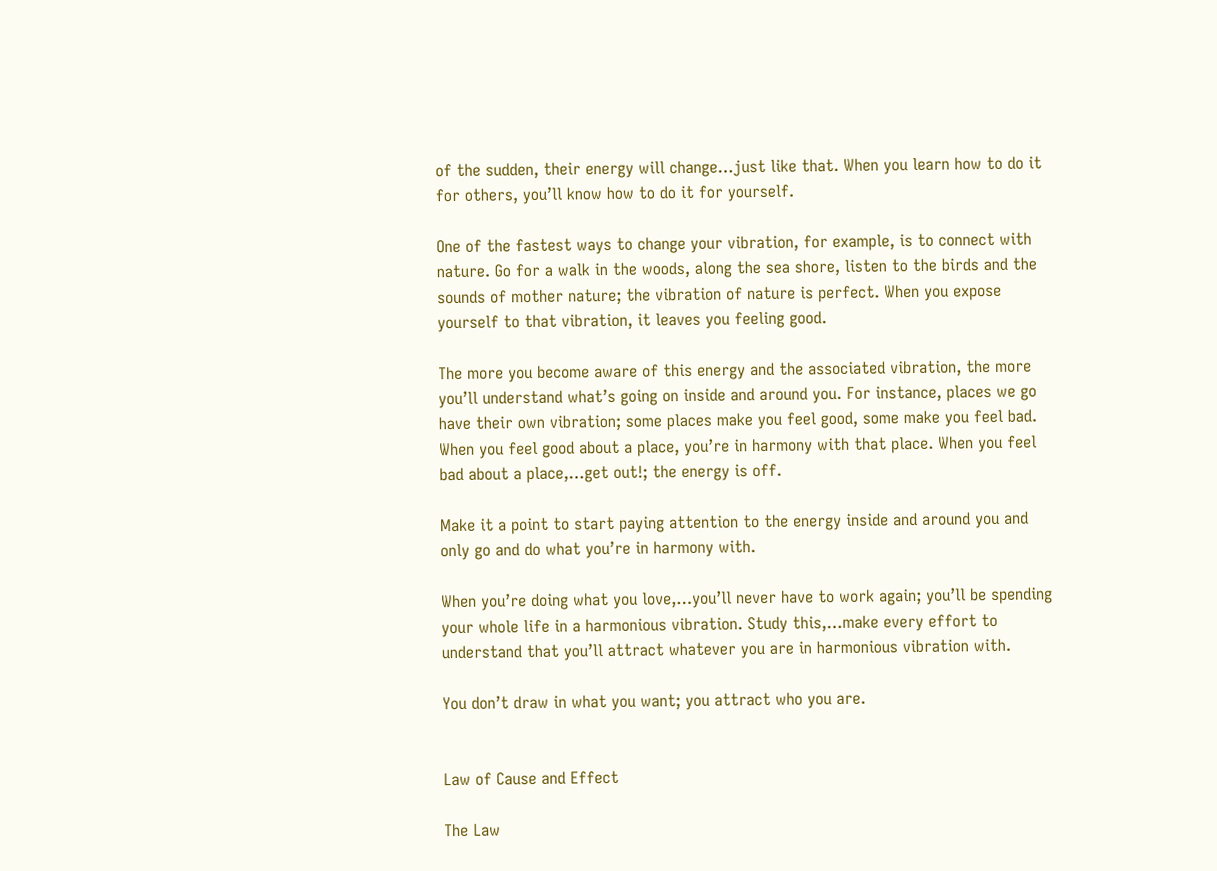of the sudden, their energy will change…just like that. When you learn how to do it for others, you’ll know how to do it for yourself.

One of the fastest ways to change your vibration, for example, is to connect with nature. Go for a walk in the woods, along the sea shore, listen to the birds and the sounds of mother nature; the vibration of nature is perfect. When you expose yourself to that vibration, it leaves you feeling good.

The more you become aware of this energy and the associated vibration, the more you’ll understand what’s going on inside and around you. For instance, places we go have their own vibration; some places make you feel good, some make you feel bad. When you feel good about a place, you’re in harmony with that place. When you feel bad about a place,…get out!; the energy is off.

Make it a point to start paying attention to the energy inside and around you and only go and do what you’re in harmony with.

When you’re doing what you love,…you’ll never have to work again; you’ll be spending your whole life in a harmonious vibration. Study this,…make every effort to understand that you’ll attract whatever you are in harmonious vibration with.

You don’t draw in what you want; you attract who you are.


Law of Cause and Effect

The Law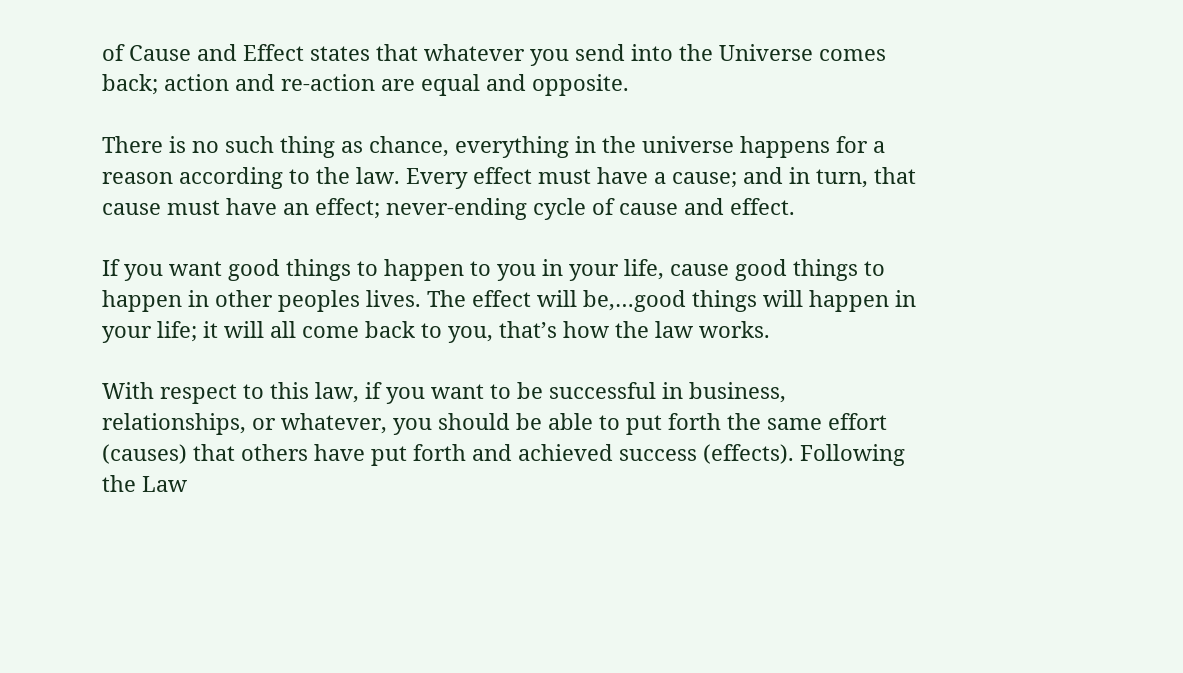of Cause and Effect states that whatever you send into the Universe comes back; action and re-action are equal and opposite.

There is no such thing as chance, everything in the universe happens for a reason according to the law. Every effect must have a cause; and in turn, that cause must have an effect; never-ending cycle of cause and effect.

If you want good things to happen to you in your life, cause good things to happen in other peoples lives. The effect will be,…good things will happen in your life; it will all come back to you, that’s how the law works.

With respect to this law, if you want to be successful in business, relationships, or whatever, you should be able to put forth the same effort (causes) that others have put forth and achieved success (effects). Following the Law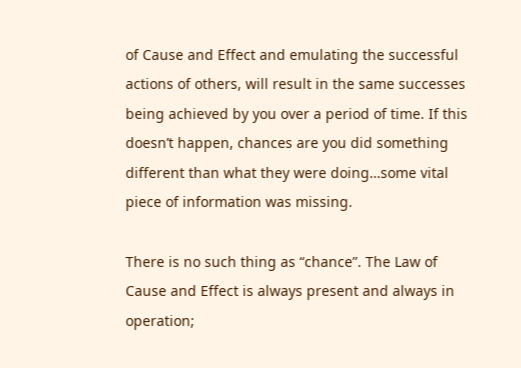of Cause and Effect and emulating the successful actions of others, will result in the same successes being achieved by you over a period of time. If this doesn’t happen, chances are you did something different than what they were doing…some vital piece of information was missing.

There is no such thing as “chance”. The Law of Cause and Effect is always present and always in operation;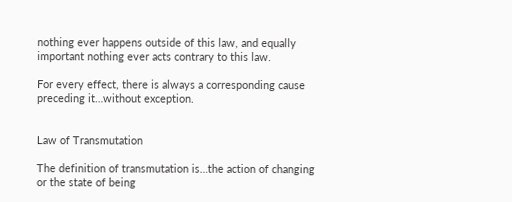nothing ever happens outside of this law, and equally important nothing ever acts contrary to this law.

For every effect, there is always a corresponding cause preceding it…without exception.


Law of Transmutation

The definition of transmutation is…the action of changing or the state of being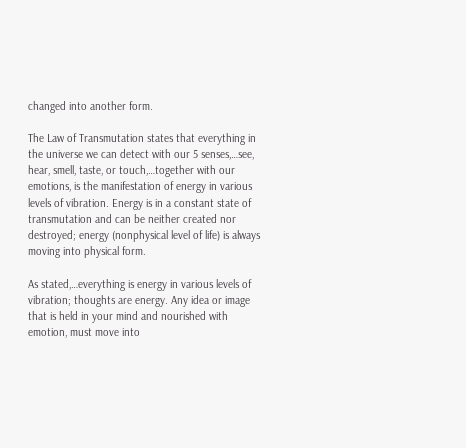changed into another form.

The Law of Transmutation states that everything in the universe we can detect with our 5 senses,…see, hear, smell, taste, or touch,…together with our emotions, is the manifestation of energy in various levels of vibration. Energy is in a constant state of transmutation and can be neither created nor destroyed; energy (nonphysical level of life) is always moving into physical form.

As stated,…everything is energy in various levels of vibration; thoughts are energy. Any idea or image that is held in your mind and nourished with emotion, must move into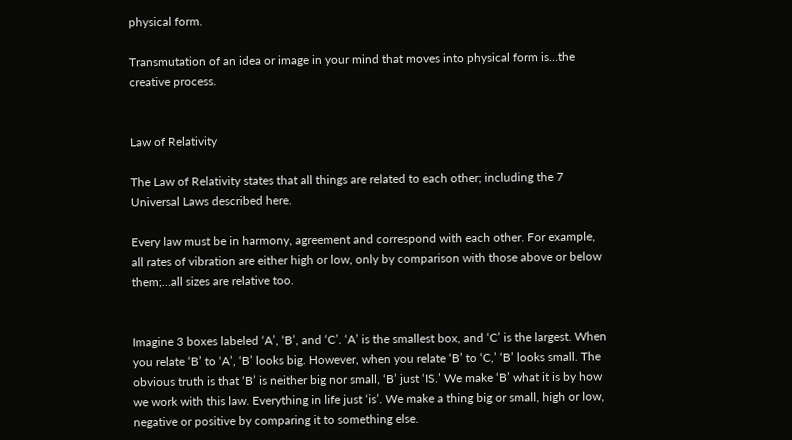physical form.

Transmutation of an idea or image in your mind that moves into physical form is…the creative process.


Law of Relativity

The Law of Relativity states that all things are related to each other; including the 7 Universal Laws described here.

Every law must be in harmony, agreement and correspond with each other. For example, all rates of vibration are either high or low, only by comparison with those above or below them;…all sizes are relative too.


Imagine 3 boxes labeled ‘A’, ‘B’, and ‘C’. ‘A’ is the smallest box, and ‘C’ is the largest. When you relate ‘B’ to ‘A’, ‘B’ looks big. However, when you relate ‘B’ to ‘C,’ ‘B’ looks small. The obvious truth is that ‘B’ is neither big nor small, ‘B’ just ‘IS.’ We make ‘B’ what it is by how we work with this law. Everything in life just ‘is’. We make a thing big or small, high or low, negative or positive by comparing it to something else.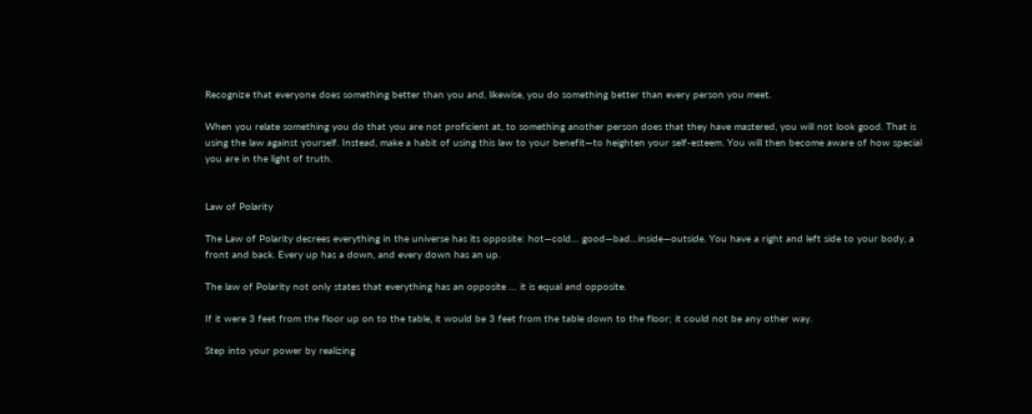Recognize that everyone does something better than you and, likewise, you do something better than every person you meet.

When you relate something you do that you are not proficient at, to something another person does that they have mastered, you will not look good. That is using the law against yourself. Instead, make a habit of using this law to your benefit—to heighten your self-esteem. You will then become aware of how special you are in the light of truth.


Law of Polarity

The Law of Polarity decrees everything in the universe has its opposite: hot—cold… good—bad…inside—outside. You have a right and left side to your body, a front and back. Every up has a down, and every down has an up.

The law of Polarity not only states that everything has an opposite … it is equal and opposite.

If it were 3 feet from the floor up on to the table, it would be 3 feet from the table down to the floor; it could not be any other way.

Step into your power by realizing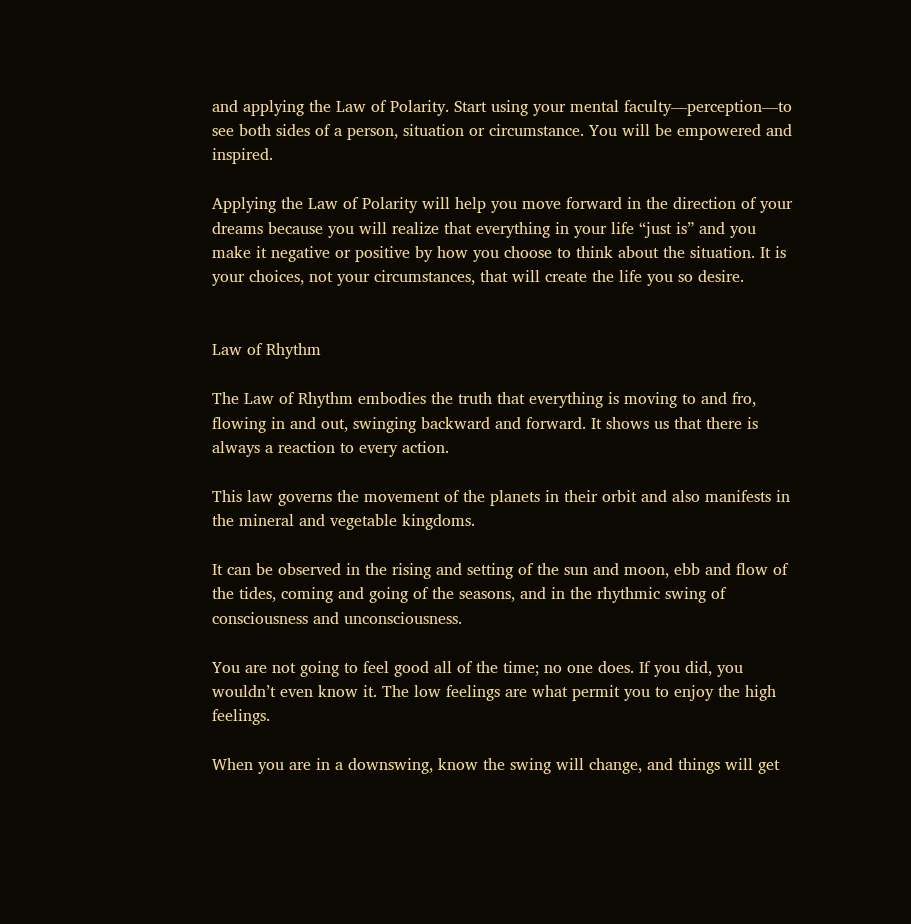and applying the Law of Polarity. Start using your mental faculty—perception—to see both sides of a person, situation or circumstance. You will be empowered and inspired.

Applying the Law of Polarity will help you move forward in the direction of your dreams because you will realize that everything in your life “just is” and you make it negative or positive by how you choose to think about the situation. It is your choices, not your circumstances, that will create the life you so desire.


Law of Rhythm

The Law of Rhythm embodies the truth that everything is moving to and fro, flowing in and out, swinging backward and forward. It shows us that there is always a reaction to every action.

This law governs the movement of the planets in their orbit and also manifests in the mineral and vegetable kingdoms.

It can be observed in the rising and setting of the sun and moon, ebb and flow of the tides, coming and going of the seasons, and in the rhythmic swing of consciousness and unconsciousness.

You are not going to feel good all of the time; no one does. If you did, you wouldn’t even know it. The low feelings are what permit you to enjoy the high feelings.

When you are in a downswing, know the swing will change, and things will get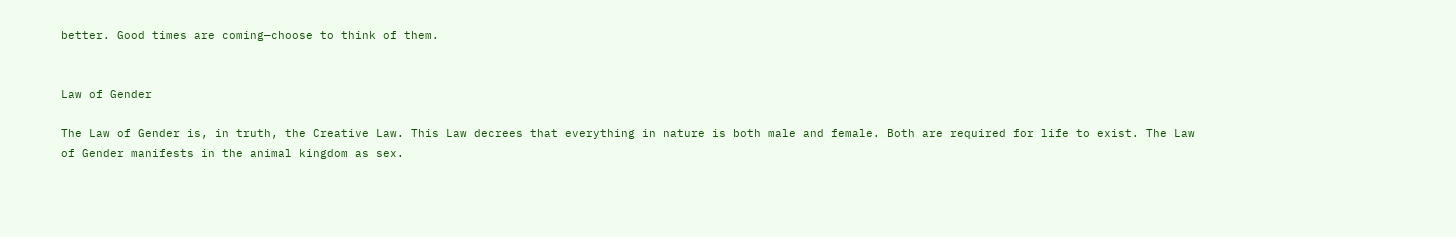better. Good times are coming—choose to think of them.


Law of Gender

The Law of Gender is, in truth, the Creative Law. This Law decrees that everything in nature is both male and female. Both are required for life to exist. The Law of Gender manifests in the animal kingdom as sex.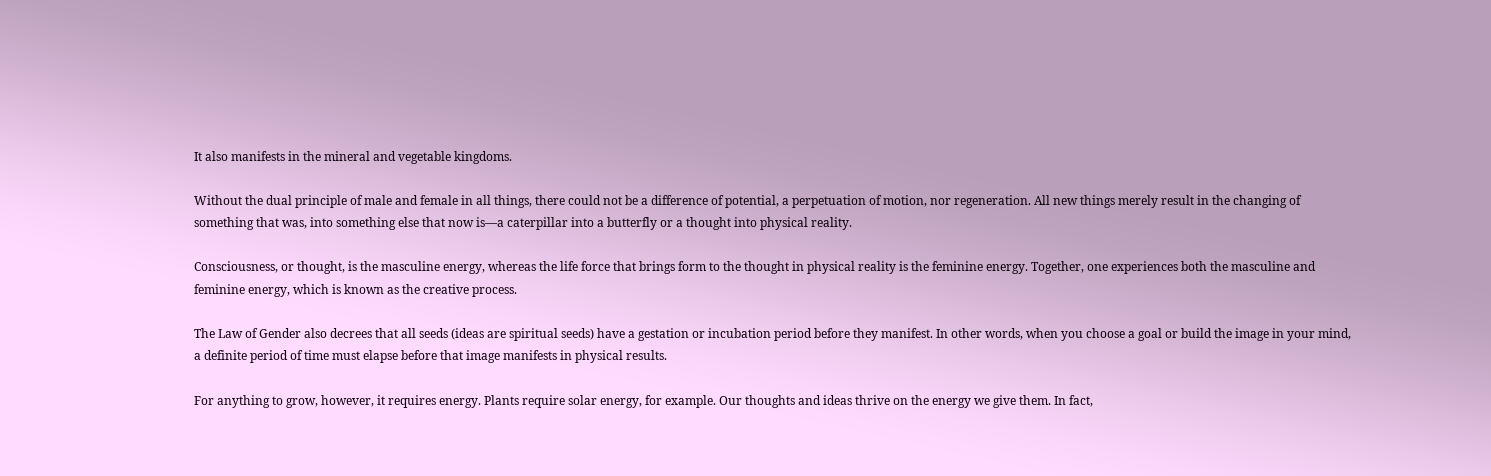It also manifests in the mineral and vegetable kingdoms.

Without the dual principle of male and female in all things, there could not be a difference of potential, a perpetuation of motion, nor regeneration. All new things merely result in the changing of something that was, into something else that now is—a caterpillar into a butterfly or a thought into physical reality.

Consciousness, or thought, is the masculine energy, whereas the life force that brings form to the thought in physical reality is the feminine energy. Together, one experiences both the masculine and feminine energy, which is known as the creative process.

The Law of Gender also decrees that all seeds (ideas are spiritual seeds) have a gestation or incubation period before they manifest. In other words, when you choose a goal or build the image in your mind, a definite period of time must elapse before that image manifests in physical results.

For anything to grow, however, it requires energy. Plants require solar energy, for example. Our thoughts and ideas thrive on the energy we give them. In fact,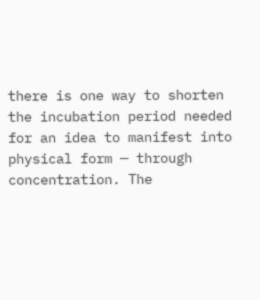there is one way to shorten the incubation period needed for an idea to manifest into physical form — through concentration. The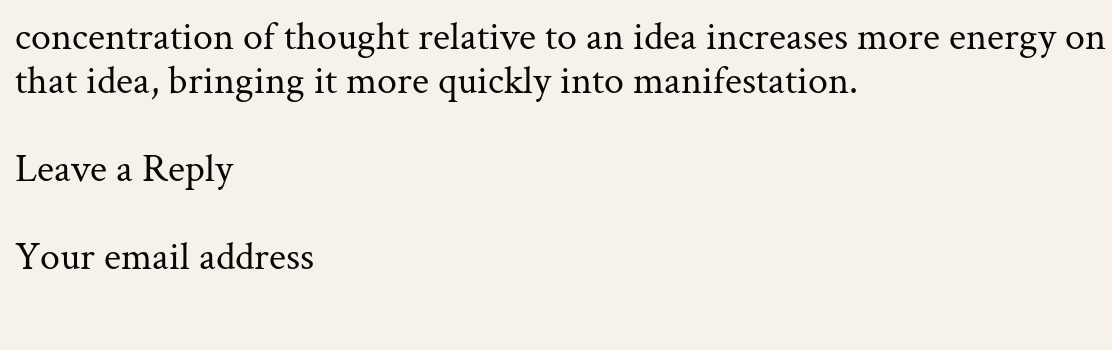concentration of thought relative to an idea increases more energy on that idea, bringing it more quickly into manifestation.

Leave a Reply

Your email address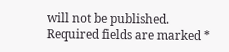will not be published. Required fields are marked *